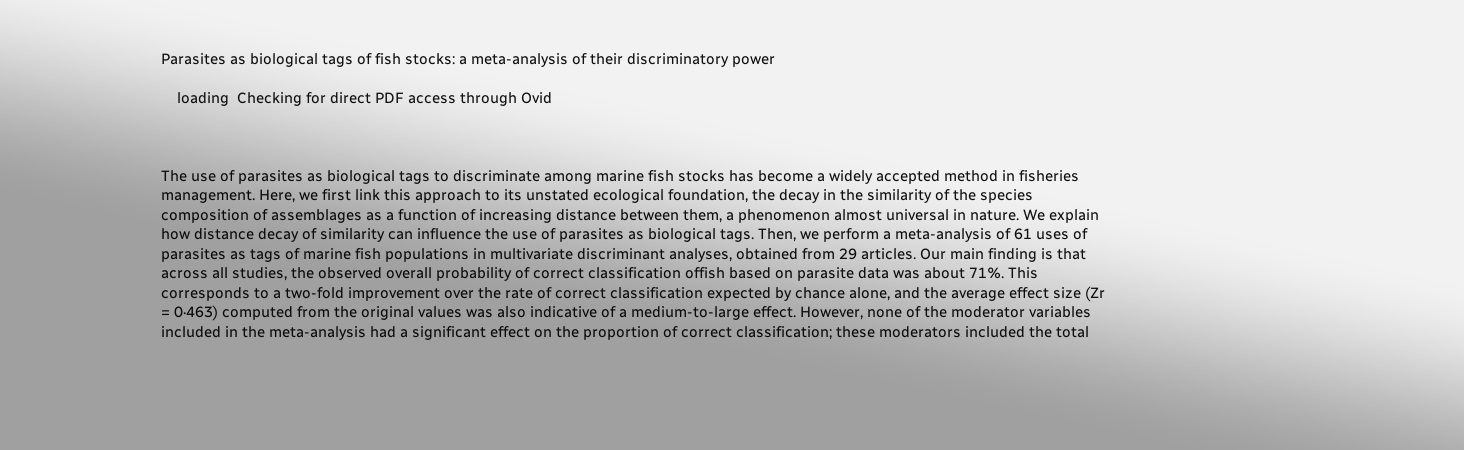Parasites as biological tags of fish stocks: a meta-analysis of their discriminatory power

    loading  Checking for direct PDF access through Ovid



The use of parasites as biological tags to discriminate among marine fish stocks has become a widely accepted method in fisheries management. Here, we first link this approach to its unstated ecological foundation, the decay in the similarity of the species composition of assemblages as a function of increasing distance between them, a phenomenon almost universal in nature. We explain how distance decay of similarity can influence the use of parasites as biological tags. Then, we perform a meta-analysis of 61 uses of parasites as tags of marine fish populations in multivariate discriminant analyses, obtained from 29 articles. Our main finding is that across all studies, the observed overall probability of correct classification offish based on parasite data was about 71%. This corresponds to a two-fold improvement over the rate of correct classification expected by chance alone, and the average effect size (Zr = 0·463) computed from the original values was also indicative of a medium-to-large effect. However, none of the moderator variables included in the meta-analysis had a significant effect on the proportion of correct classification; these moderators included the total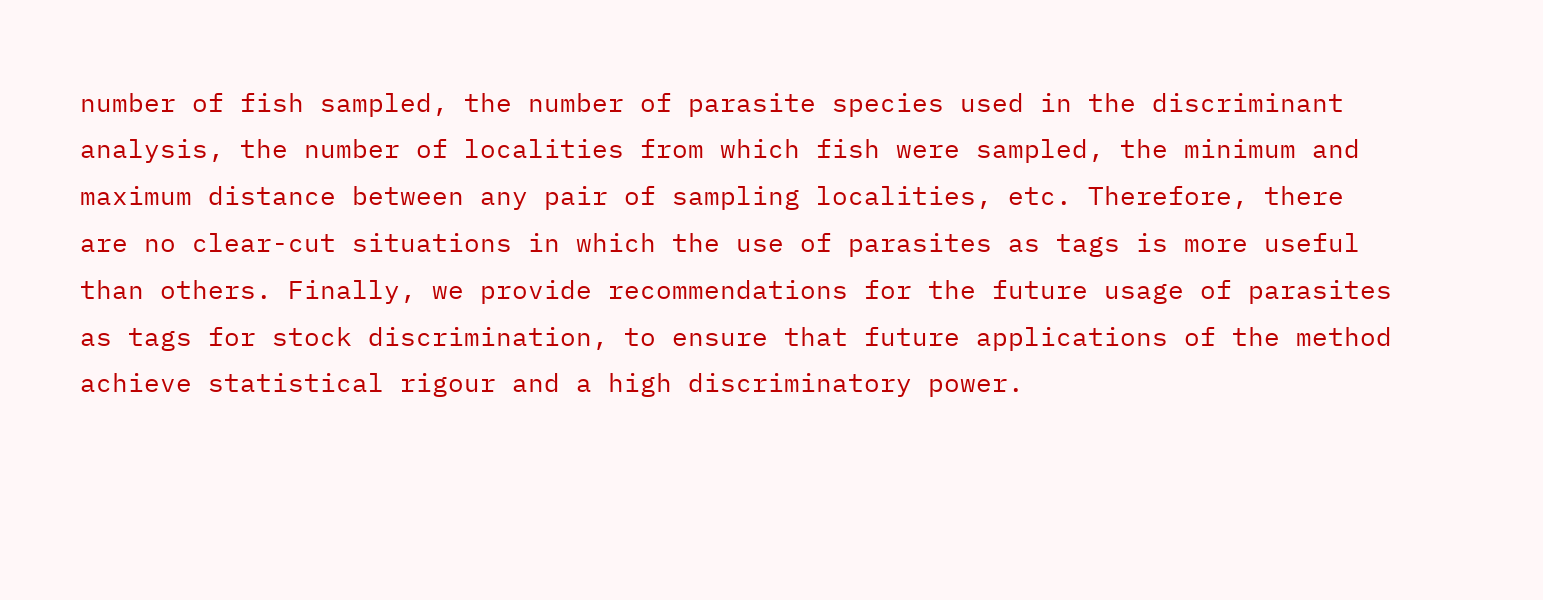number of fish sampled, the number of parasite species used in the discriminant analysis, the number of localities from which fish were sampled, the minimum and maximum distance between any pair of sampling localities, etc. Therefore, there are no clear-cut situations in which the use of parasites as tags is more useful than others. Finally, we provide recommendations for the future usage of parasites as tags for stock discrimination, to ensure that future applications of the method achieve statistical rigour and a high discriminatory power.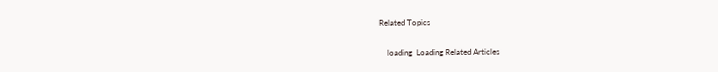Related Topics

    loading  Loading Related Articles